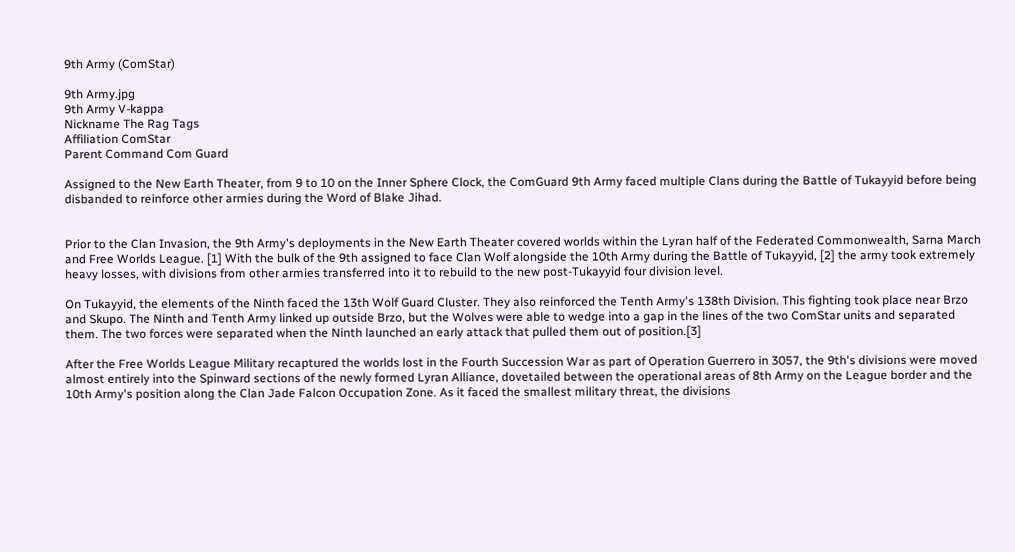9th Army (ComStar)

9th Army.jpg
9th Army V-kappa
Nickname The Rag Tags
Affiliation ComStar
Parent Command Com Guard

Assigned to the New Earth Theater, from 9 to 10 on the Inner Sphere Clock, the ComGuard 9th Army faced multiple Clans during the Battle of Tukayyid before being disbanded to reinforce other armies during the Word of Blake Jihad.


Prior to the Clan Invasion, the 9th Army's deployments in the New Earth Theater covered worlds within the Lyran half of the Federated Commonwealth, Sarna March and Free Worlds League. [1] With the bulk of the 9th assigned to face Clan Wolf alongside the 10th Army during the Battle of Tukayyid, [2] the army took extremely heavy losses, with divisions from other armies transferred into it to rebuild to the new post-Tukayyid four division level.

On Tukayyid, the elements of the Ninth faced the 13th Wolf Guard Cluster. They also reinforced the Tenth Army's 138th Division. This fighting took place near Brzo and Skupo. The Ninth and Tenth Army linked up outside Brzo, but the Wolves were able to wedge into a gap in the lines of the two ComStar units and separated them. The two forces were separated when the Ninth launched an early attack that pulled them out of position.[3]

After the Free Worlds League Military recaptured the worlds lost in the Fourth Succession War as part of Operation Guerrero in 3057, the 9th's divisions were moved almost entirely into the Spinward sections of the newly formed Lyran Alliance, dovetailed between the operational areas of 8th Army on the League border and the 10th Army's position along the Clan Jade Falcon Occupation Zone. As it faced the smallest military threat, the divisions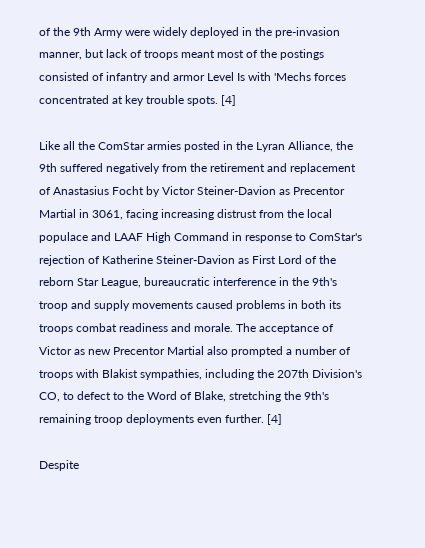of the 9th Army were widely deployed in the pre-invasion manner, but lack of troops meant most of the postings consisted of infantry and armor Level Is with 'Mechs forces concentrated at key trouble spots. [4]

Like all the ComStar armies posted in the Lyran Alliance, the 9th suffered negatively from the retirement and replacement of Anastasius Focht by Victor Steiner-Davion as Precentor Martial in 3061, facing increasing distrust from the local populace and LAAF High Command in response to ComStar's rejection of Katherine Steiner-Davion as First Lord of the reborn Star League, bureaucratic interference in the 9th's troop and supply movements caused problems in both its troops combat readiness and morale. The acceptance of Victor as new Precentor Martial also prompted a number of troops with Blakist sympathies, including the 207th Division's CO, to defect to the Word of Blake, stretching the 9th's remaining troop deployments even further. [4]

Despite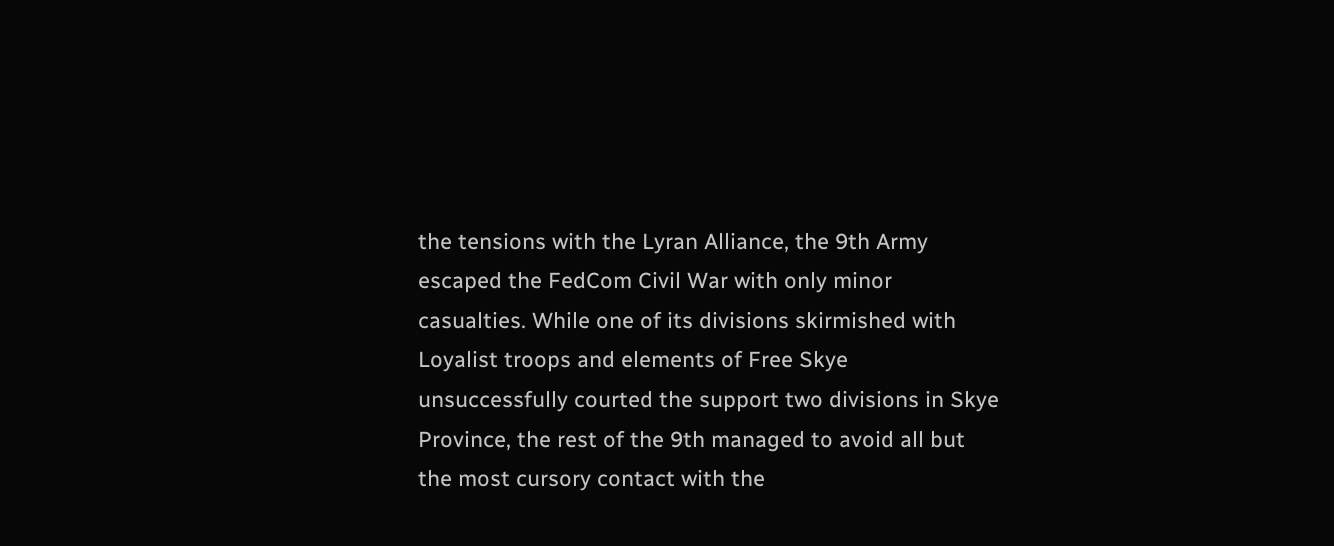the tensions with the Lyran Alliance, the 9th Army escaped the FedCom Civil War with only minor casualties. While one of its divisions skirmished with Loyalist troops and elements of Free Skye unsuccessfully courted the support two divisions in Skye Province, the rest of the 9th managed to avoid all but the most cursory contact with the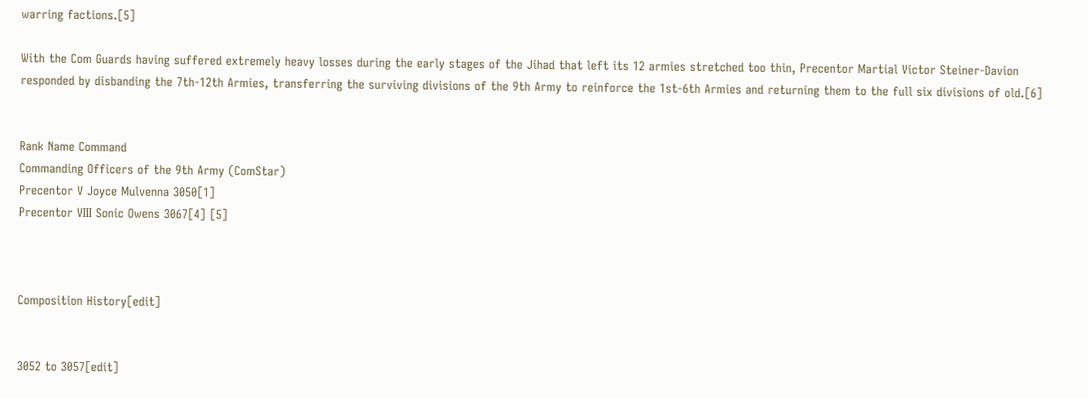warring factions.[5]

With the Com Guards having suffered extremely heavy losses during the early stages of the Jihad that left its 12 armies stretched too thin, Precentor Martial Victor Steiner-Davion responded by disbanding the 7th-12th Armies, transferring the surviving divisions of the 9th Army to reinforce the 1st-6th Armies and returning them to the full six divisions of old.[6]


Rank Name Command
Commanding Officers of the 9th Army (ComStar)
Precentor V Joyce Mulvenna 3050[1]
Precentor VIII Sonic Owens 3067[4] [5]



Composition History[edit]


3052 to 3057[edit]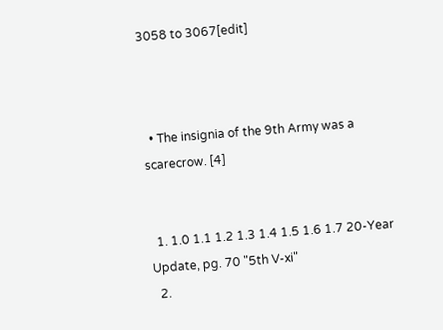3058 to 3067[edit]



  • The insignia of the 9th Army was a scarecrow. [4]


  1. 1.0 1.1 1.2 1.3 1.4 1.5 1.6 1.7 20-Year Update, pg. 70 "5th V-xi"
  2.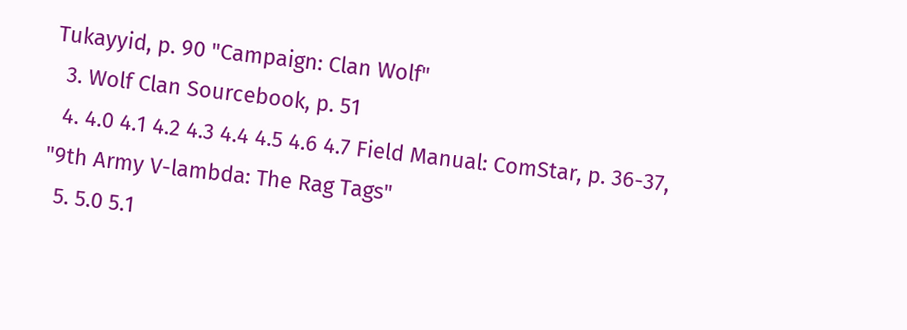Tukayyid, p. 90 "Campaign: Clan Wolf"
  3. Wolf Clan Sourcebook, p. 51
  4. 4.0 4.1 4.2 4.3 4.4 4.5 4.6 4.7 Field Manual: ComStar, p. 36-37, "9th Army V-lambda: The Rag Tags"
  5. 5.0 5.1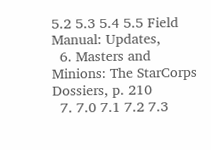5.2 5.3 5.4 5.5 Field Manual: Updates,
  6. Masters and Minions: The StarCorps Dossiers, p. 210
  7. 7.0 7.1 7.2 7.3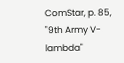ComStar, p. 85, "9th Army V-lambda"